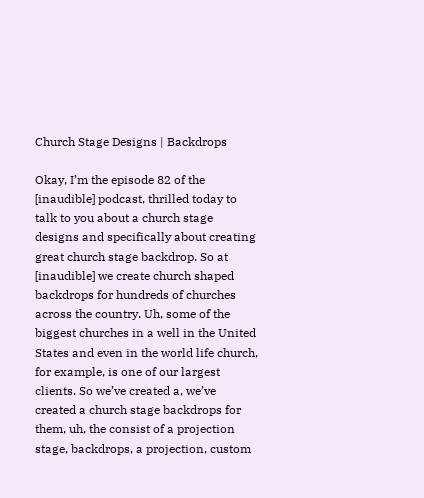Church Stage Designs | Backdrops

Okay, I’m the episode 82 of the [inaudible] podcast, thrilled today to talk to you about a church stage designs and specifically about creating great church stage backdrop. So at [inaudible] we create church shaped backdrops for hundreds of churches across the country. Uh, some of the biggest churches in a well in the United States and even in the world life church, for example, is one of our largest clients. So we’ve created a, we’ve created a church stage backdrops for them, uh, the consist of a projection stage, backdrops, a projection, custom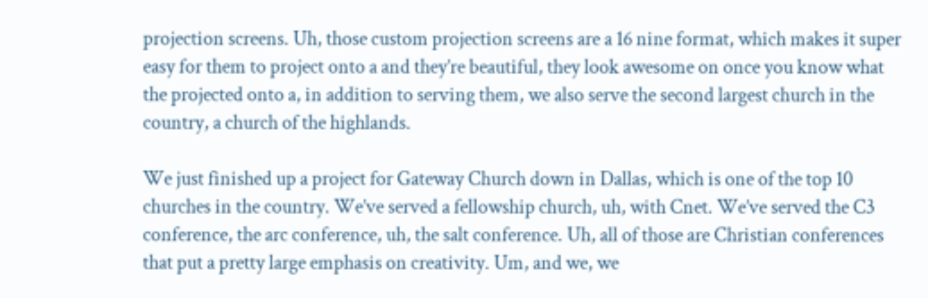projection screens. Uh, those custom projection screens are a 16 nine format, which makes it super easy for them to project onto a and they’re beautiful, they look awesome on once you know what the projected onto a, in addition to serving them, we also serve the second largest church in the country, a church of the highlands.

We just finished up a project for Gateway Church down in Dallas, which is one of the top 10 churches in the country. We’ve served a fellowship church, uh, with Cnet. We’ve served the C3 conference, the arc conference, uh, the salt conference. Uh, all of those are Christian conferences that put a pretty large emphasis on creativity. Um, and we, we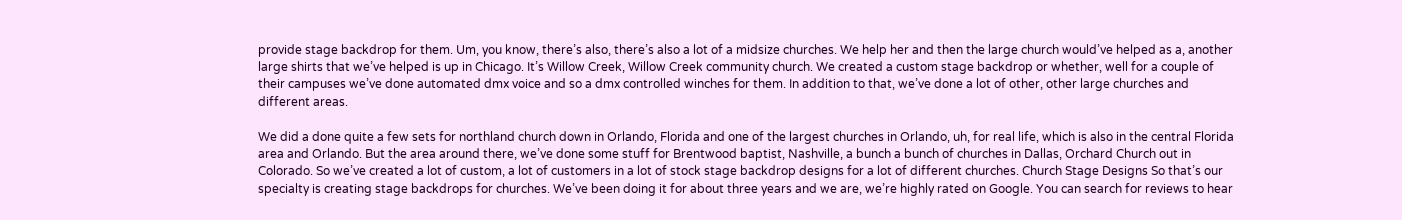provide stage backdrop for them. Um, you know, there’s also, there’s also a lot of a midsize churches. We help her and then the large church would’ve helped as a, another large shirts that we’ve helped is up in Chicago. It’s Willow Creek, Willow Creek community church. We created a custom stage backdrop or whether, well for a couple of their campuses we’ve done automated dmx voice and so a dmx controlled winches for them. In addition to that, we’ve done a lot of other, other large churches and different areas.

We did a done quite a few sets for northland church down in Orlando, Florida and one of the largest churches in Orlando, uh, for real life, which is also in the central Florida area and Orlando. But the area around there, we’ve done some stuff for Brentwood baptist, Nashville, a bunch a bunch of churches in Dallas, Orchard Church out in Colorado. So we’ve created a lot of custom, a lot of customers in a lot of stock stage backdrop designs for a lot of different churches. Church Stage Designs So that’s our specialty is creating stage backdrops for churches. We’ve been doing it for about three years and we are, we’re highly rated on Google. You can search for reviews to hear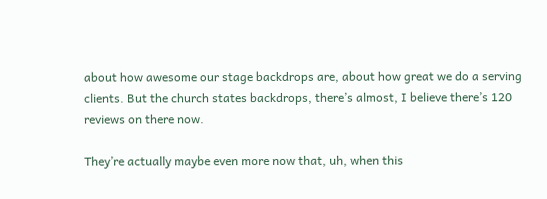about how awesome our stage backdrops are, about how great we do a serving clients. But the church states backdrops, there’s almost, I believe there’s 120 reviews on there now.

They’re actually maybe even more now that, uh, when this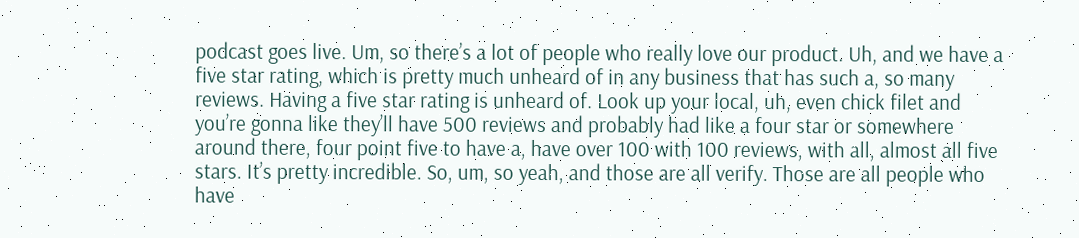podcast goes live. Um, so there’s a lot of people who really love our product. Uh, and we have a five star rating, which is pretty much unheard of in any business that has such a, so many reviews. Having a five star rating is unheard of. Look up your local, uh, even chick filet and you’re gonna like they’ll have 500 reviews and probably had like a four star or somewhere around there, four point five to have a, have over 100 with 100 reviews, with all, almost all five stars. It’s pretty incredible. So, um, so yeah, and those are all verify. Those are all people who have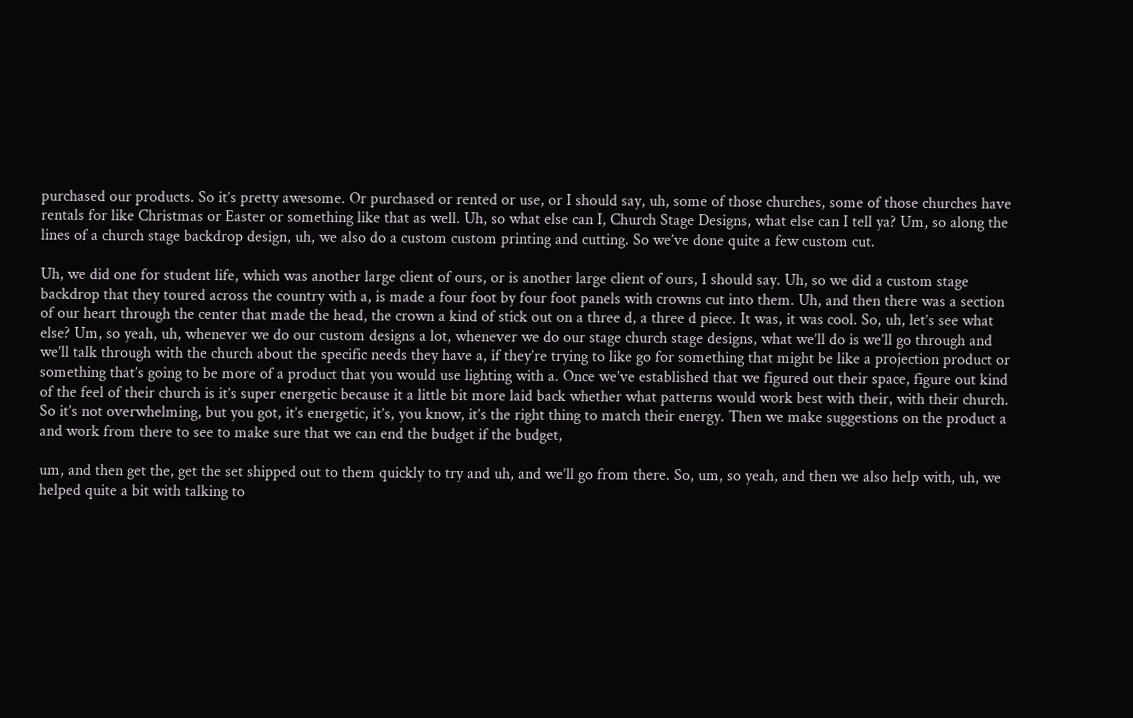purchased our products. So it’s pretty awesome. Or purchased or rented or use, or I should say, uh, some of those churches, some of those churches have rentals for like Christmas or Easter or something like that as well. Uh, so what else can I, Church Stage Designs, what else can I tell ya? Um, so along the lines of a church stage backdrop design, uh, we also do a custom custom printing and cutting. So we’ve done quite a few custom cut.

Uh, we did one for student life, which was another large client of ours, or is another large client of ours, I should say. Uh, so we did a custom stage backdrop that they toured across the country with a, is made a four foot by four foot panels with crowns cut into them. Uh, and then there was a section of our heart through the center that made the head, the crown a kind of stick out on a three d, a three d piece. It was, it was cool. So, uh, let’s see what else? Um, so yeah, uh, whenever we do our custom designs a lot, whenever we do our stage church stage designs, what we’ll do is we’ll go through and we’ll talk through with the church about the specific needs they have a, if they’re trying to like go for something that might be like a projection product or something that’s going to be more of a product that you would use lighting with a. Once we’ve established that we figured out their space, figure out kind of the feel of their church is it’s super energetic because it a little bit more laid back whether what patterns would work best with their, with their church. So it’s not overwhelming, but you got, it’s energetic, it’s, you know, it’s the right thing to match their energy. Then we make suggestions on the product a and work from there to see to make sure that we can end the budget if the budget,

um, and then get the, get the set shipped out to them quickly to try and uh, and we’ll go from there. So, um, so yeah, and then we also help with, uh, we helped quite a bit with talking to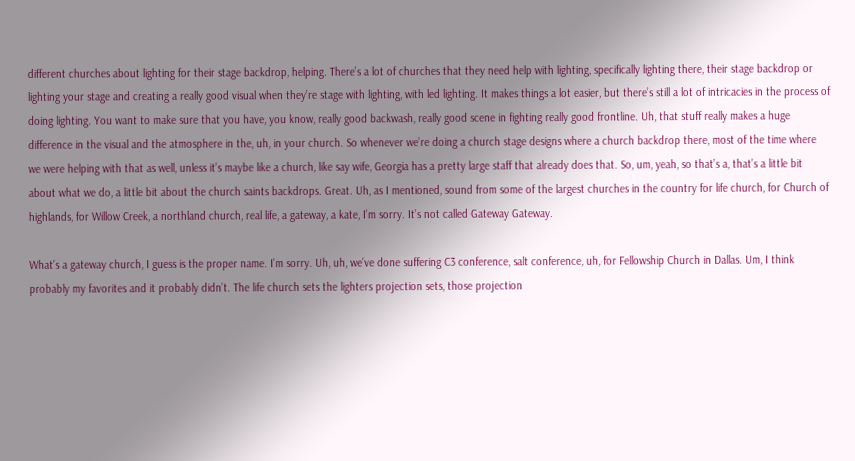different churches about lighting for their stage backdrop, helping. There’s a lot of churches that they need help with lighting, specifically lighting there, their stage backdrop or lighting your stage and creating a really good visual when they’re stage with lighting, with led lighting. It makes things a lot easier, but there’s still a lot of intricacies in the process of doing lighting. You want to make sure that you have, you know, really good backwash, really good scene in fighting really good frontline. Uh, that stuff really makes a huge difference in the visual and the atmosphere in the, uh, in your church. So whenever we’re doing a church stage designs where a church backdrop there, most of the time where we were helping with that as well, unless it’s maybe like a church, like say wife, Georgia has a pretty large staff that already does that. So, um, yeah, so that’s a, that’s a little bit about what we do, a little bit about the church saints backdrops. Great. Uh, as I mentioned, sound from some of the largest churches in the country for life church, for Church of highlands, for Willow Creek, a northland church, real life, a gateway, a kate, I’m sorry. It’s not called Gateway Gateway.

What’s a gateway church, I guess is the proper name. I’m sorry. Uh, uh, we’ve done suffering C3 conference, salt conference, uh, for Fellowship Church in Dallas. Um, I think probably my favorites and it probably didn’t. The life church sets the lighters projection sets, those projection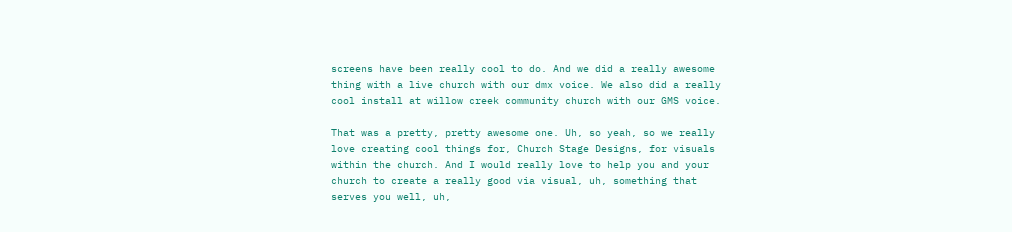screens have been really cool to do. And we did a really awesome thing with a live church with our dmx voice. We also did a really cool install at willow creek community church with our GMS voice.

That was a pretty, pretty awesome one. Uh, so yeah, so we really love creating cool things for, Church Stage Designs, for visuals within the church. And I would really love to help you and your church to create a really good via visual, uh, something that serves you well, uh,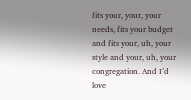fits your, your, your needs, fits your budget and fits your, uh, your style and your, uh, your congregation. And I’d love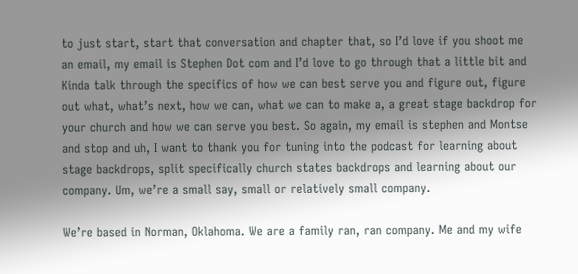to just start, start that conversation and chapter that, so I’d love if you shoot me an email, my email is Stephen Dot com and I’d love to go through that a little bit and Kinda talk through the specifics of how we can best serve you and figure out, figure out what, what’s next, how we can, what we can to make a, a great stage backdrop for your church and how we can serve you best. So again, my email is stephen and Montse and stop and uh, I want to thank you for tuning into the podcast for learning about stage backdrops, split specifically church states backdrops and learning about our company. Um, we’re a small say, small or relatively small company.

We’re based in Norman, Oklahoma. We are a family ran, ran company. Me and my wife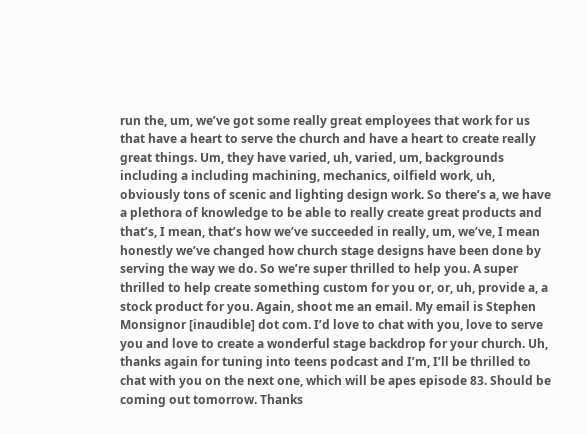run the, um, we’ve got some really great employees that work for us that have a heart to serve the church and have a heart to create really great things. Um, they have varied, uh, varied, um, backgrounds including a including machining, mechanics, oilfield work, uh, obviously tons of scenic and lighting design work. So there’s a, we have a plethora of knowledge to be able to really create great products and that’s, I mean, that’s how we’ve succeeded in really, um, we’ve, I mean honestly we’ve changed how church stage designs have been done by serving the way we do. So we’re super thrilled to help you. A super thrilled to help create something custom for you or, or, uh, provide a, a stock product for you. Again, shoot me an email. My email is Stephen Monsignor [inaudible] dot com. I’d love to chat with you, love to serve you and love to create a wonderful stage backdrop for your church. Uh, thanks again for tuning into teens podcast and I’m, I’ll be thrilled to chat with you on the next one, which will be apes episode 83. Should be coming out tomorrow. Thanks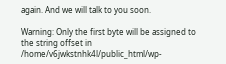again. And we will talk to you soon.

Warning: Only the first byte will be assigned to the string offset in /home/v6jwkstnhk4l/public_html/wp-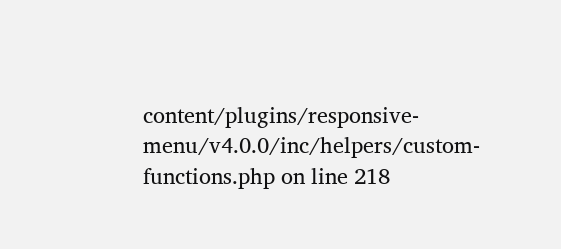content/plugins/responsive-menu/v4.0.0/inc/helpers/custom-functions.php on line 218